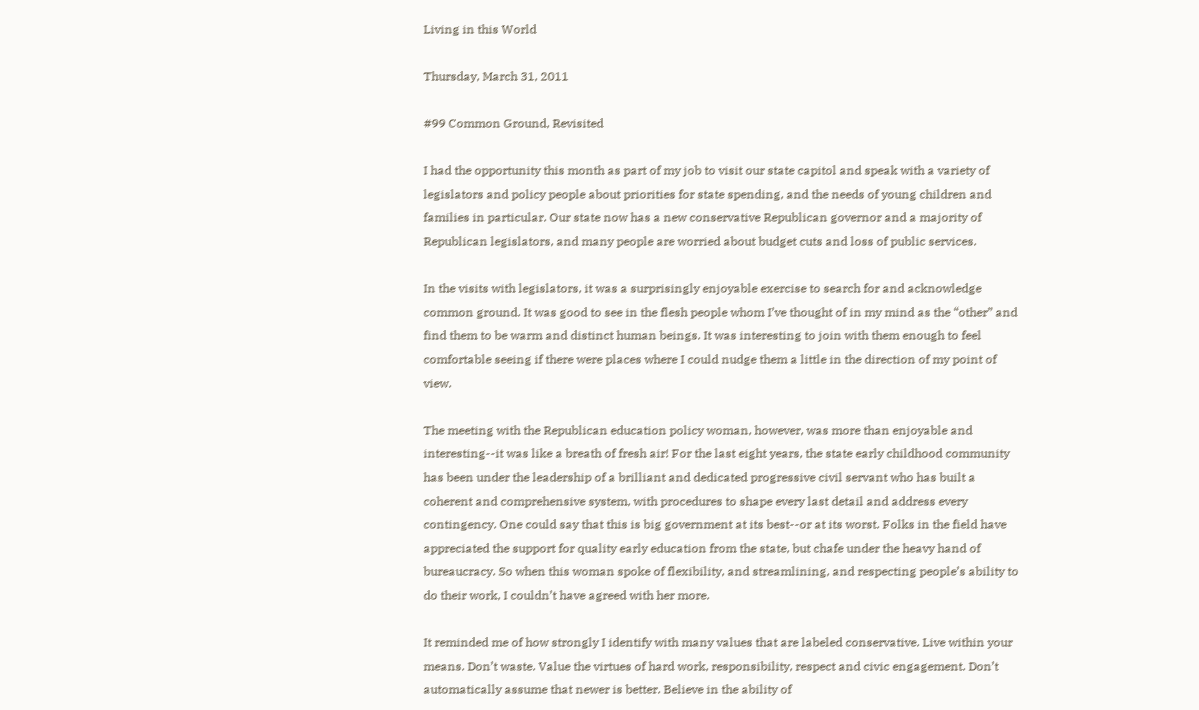Living in this World

Thursday, March 31, 2011

#99 Common Ground, Revisited

I had the opportunity this month as part of my job to visit our state capitol and speak with a variety of legislators and policy people about priorities for state spending, and the needs of young children and families in particular. Our state now has a new conservative Republican governor and a majority of Republican legislators, and many people are worried about budget cuts and loss of public services.

In the visits with legislators, it was a surprisingly enjoyable exercise to search for and acknowledge common ground. It was good to see in the flesh people whom I’ve thought of in my mind as the “other” and find them to be warm and distinct human beings. It was interesting to join with them enough to feel comfortable seeing if there were places where I could nudge them a little in the direction of my point of view.

The meeting with the Republican education policy woman, however, was more than enjoyable and interesting--it was like a breath of fresh air! For the last eight years, the state early childhood community has been under the leadership of a brilliant and dedicated progressive civil servant who has built a coherent and comprehensive system, with procedures to shape every last detail and address every contingency. One could say that this is big government at its best--or at its worst. Folks in the field have appreciated the support for quality early education from the state, but chafe under the heavy hand of bureaucracy. So when this woman spoke of flexibility, and streamlining, and respecting people’s ability to do their work, I couldn’t have agreed with her more.

It reminded me of how strongly I identify with many values that are labeled conservative. Live within your means. Don’t waste. Value the virtues of hard work, responsibility, respect and civic engagement. Don’t automatically assume that newer is better. Believe in the ability of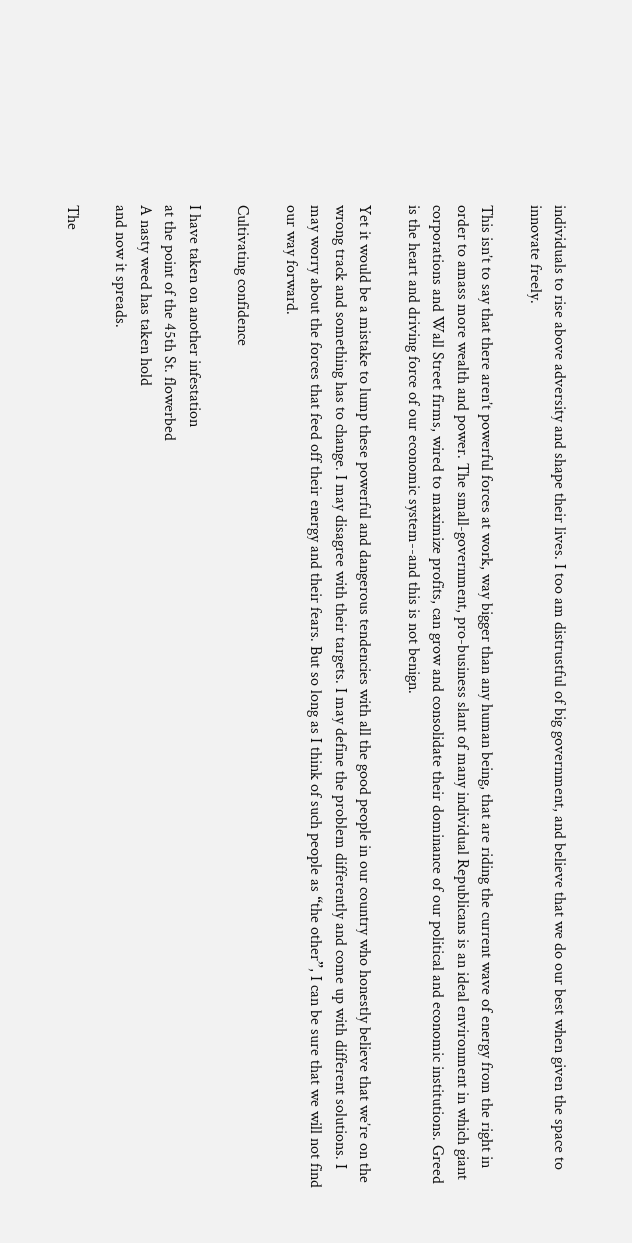individuals to rise above adversity and shape their lives. I too am distrustful of big government, and believe that we do our best when given the space to innovate freely.

This isn’t to say that there aren’t powerful forces at work, way bigger than any human being, that are riding the current wave of energy from the right in order to amass more wealth and power. The small-government, pro-business slant of many individual Republicans is an ideal environment in which giant corporations and Wall Street firms, wired to maximize profits, can grow and consolidate their dominance of our political and economic institutions. Greed is the heart and driving force of our economic system--and this is not benign.

Yet it would be a mistake to lump these powerful and dangerous tendencies with all the good people in our country who honestly believe that we’re on the wrong track and something has to change. I may disagree with their targets. I may define the problem differently and come up with different solutions. I may worry about the forces that feed off their energy and their fears. But so long as I think of such people as “the other”, I can be sure that we will not find our way forward.

Cultivating confidence

I have taken on another infestation
at the point of the 45th St. flowerbed
A nasty weed has taken hold
and now it spreads.

The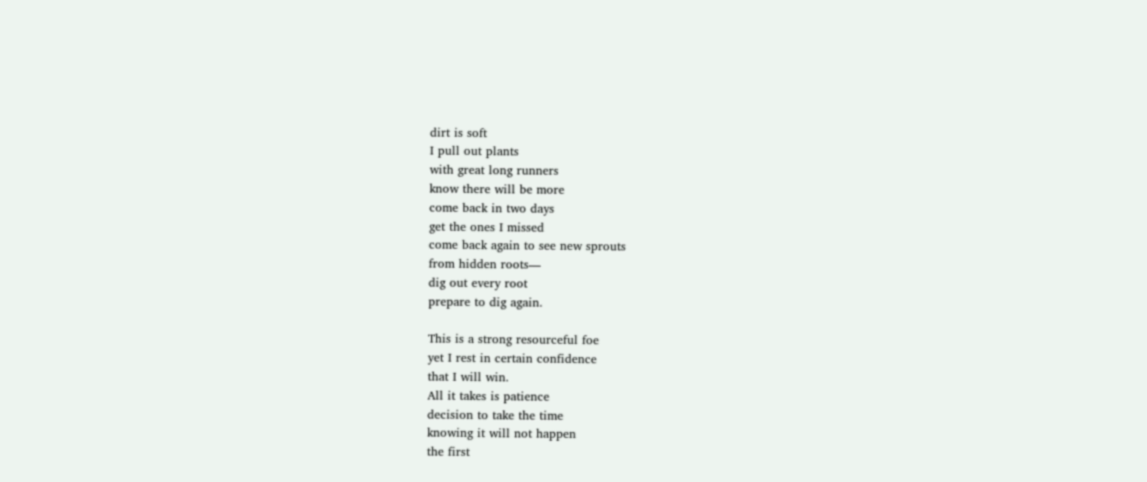dirt is soft
I pull out plants
with great long runners
know there will be more
come back in two days
get the ones I missed
come back again to see new sprouts
from hidden roots—
dig out every root
prepare to dig again.

This is a strong resourceful foe
yet I rest in certain confidence
that I will win.
All it takes is patience
decision to take the time
knowing it will not happen
the first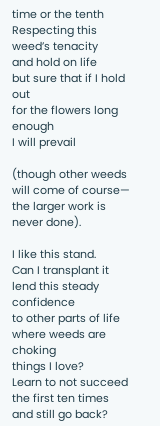time or the tenth
Respecting this weed’s tenacity
and hold on life
but sure that if I hold out
for the flowers long enough
I will prevail

(though other weeds
will come of course—
the larger work is never done).

I like this stand.
Can I transplant it
lend this steady confidence
to other parts of life
where weeds are choking
things I love?
Learn to not succeed
the first ten times
and still go back?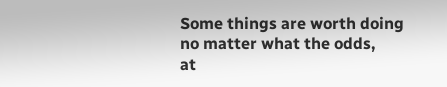Some things are worth doing
no matter what the odds,
at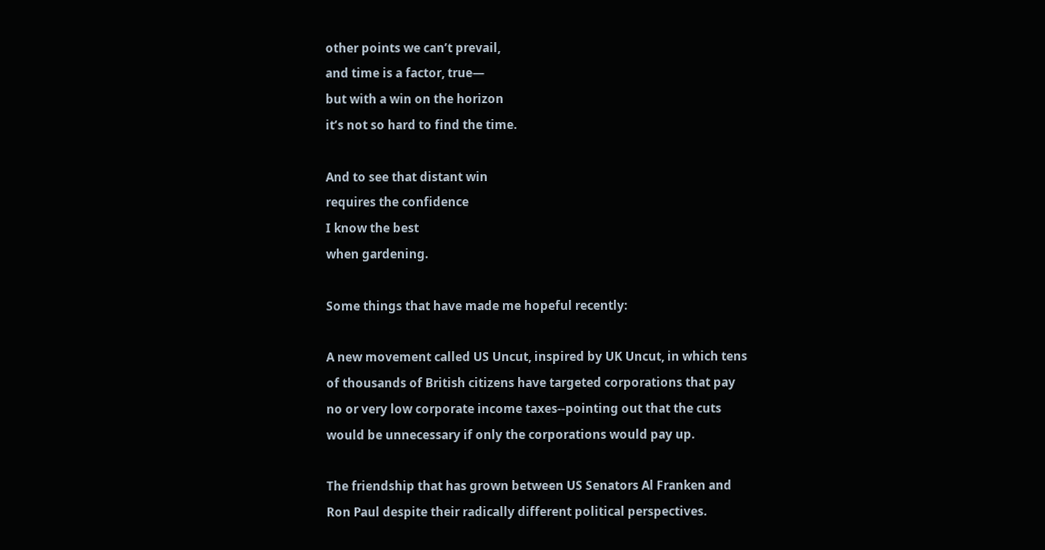other points we can’t prevail,
and time is a factor, true—
but with a win on the horizon
it’s not so hard to find the time.

And to see that distant win
requires the confidence
I know the best
when gardening.

Some things that have made me hopeful recently:

A new movement called US Uncut, inspired by UK Uncut, in which tens of thousands of British citizens have targeted corporations that pay no or very low corporate income taxes--pointing out that the cuts would be unnecessary if only the corporations would pay up.

The friendship that has grown between US Senators Al Franken and Ron Paul despite their radically different political perspectives.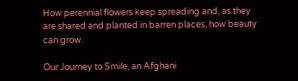How perennial flowers keep spreading and, as they are shared and planted in barren places, how beauty can grow.

Our Journey to Smile, an Afghani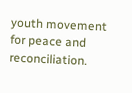youth movement for peace and reconciliation.